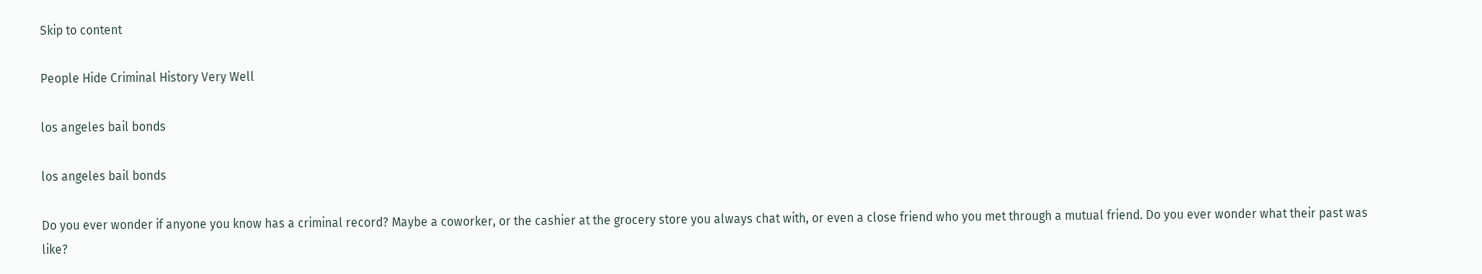Skip to content

People Hide Criminal History Very Well

los angeles bail bonds

los angeles bail bonds

Do you ever wonder if anyone you know has a criminal record? Maybe a coworker, or the cashier at the grocery store you always chat with, or even a close friend who you met through a mutual friend. Do you ever wonder what their past was like?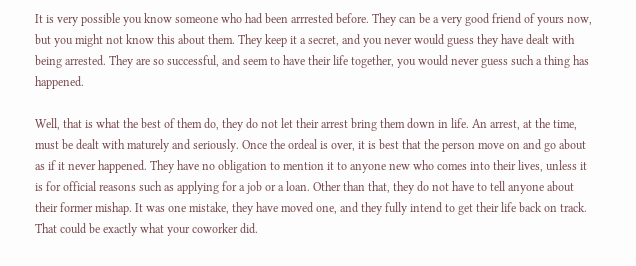It is very possible you know someone who had been arrrested before. They can be a very good friend of yours now, but you might not know this about them. They keep it a secret, and you never would guess they have dealt with being arrested. They are so successful, and seem to have their life together, you would never guess such a thing has happened.

Well, that is what the best of them do, they do not let their arrest bring them down in life. An arrest, at the time, must be dealt with maturely and seriously. Once the ordeal is over, it is best that the person move on and go about as if it never happened. They have no obligation to mention it to anyone new who comes into their lives, unless it is for official reasons such as applying for a job or a loan. Other than that, they do not have to tell anyone about their former mishap. It was one mistake, they have moved one, and they fully intend to get their life back on track. That could be exactly what your coworker did.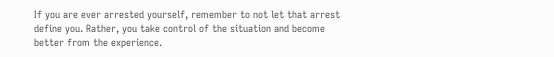If you are ever arrested yourself, remember to not let that arrest define you. Rather, you take control of the situation and become better from the experience.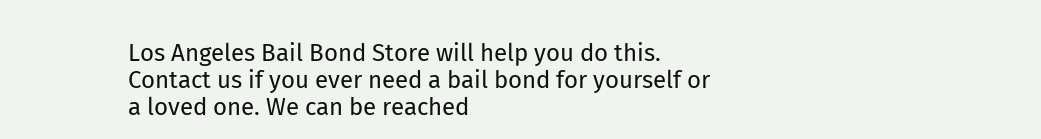Los Angeles Bail Bond Store will help you do this. Contact us if you ever need a bail bond for yourself or a loved one. We can be reached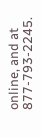online, and at 877-793-2245.